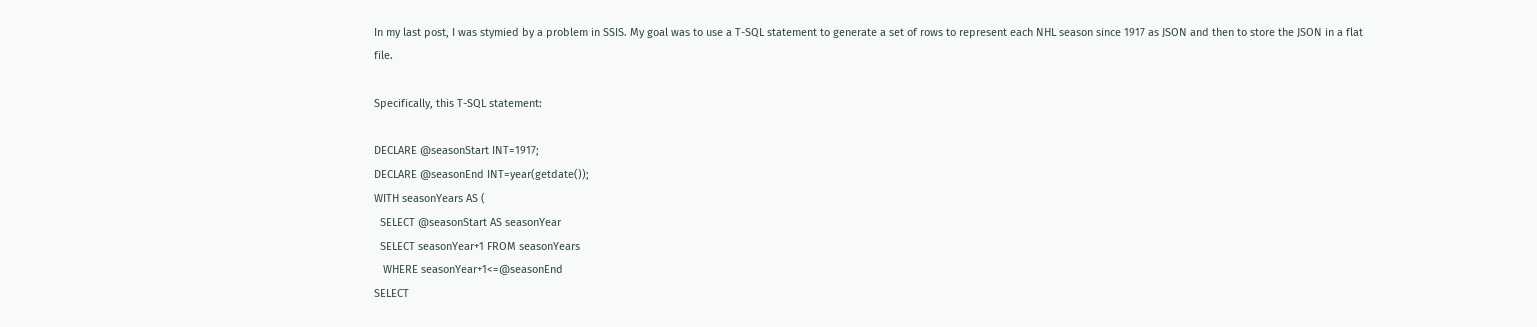In my last post, I was stymied by a problem in SSIS. My goal was to use a T-SQL statement to generate a set of rows to represent each NHL season since 1917 as JSON and then to store the JSON in a flat file.

Specifically, this T-SQL statement:

DECLARE @seasonStart INT=1917;
DECLARE @seasonEnd INT=year(getdate());
WITH seasonYears AS (
  SELECT @seasonStart AS seasonYear
  SELECT seasonYear+1 FROM seasonYears
   WHERE seasonYear+1<=@seasonEnd
SELECT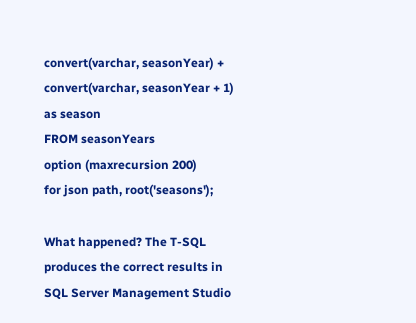convert(varchar, seasonYear) + convert(varchar, seasonYear + 1) as season
FROM seasonYears
option (maxrecursion 200)
for json path, root('seasons');

What happened? The T-SQL produces the correct results in SQL Server Management Studio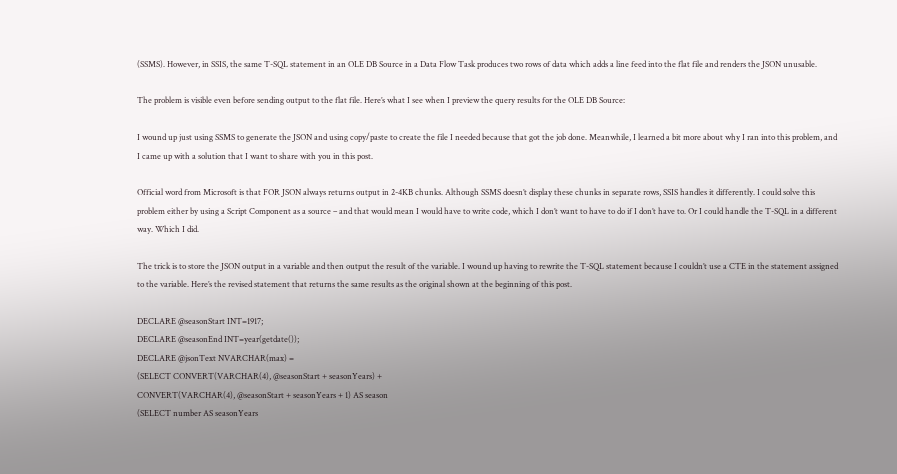(SSMS). However, in SSIS, the same T-SQL statement in an OLE DB Source in a Data Flow Task produces two rows of data which adds a line feed into the flat file and renders the JSON unusable.

The problem is visible even before sending output to the flat file. Here’s what I see when I preview the query results for the OLE DB Source:

I wound up just using SSMS to generate the JSON and using copy/paste to create the file I needed because that got the job done. Meanwhile, I learned a bit more about why I ran into this problem, and I came up with a solution that I want to share with you in this post.

Official word from Microsoft is that FOR JSON always returns output in 2-4KB chunks. Although SSMS doesn’t display these chunks in separate rows, SSIS handles it differently. I could solve this problem either by using a Script Component as a source – and that would mean I would have to write code, which I don’t want to have to do if I don’t have to. Or I could handle the T-SQL in a different way. Which I did.

The trick is to store the JSON output in a variable and then output the result of the variable. I wound up having to rewrite the T-SQL statement because I couldn’t use a CTE in the statement assigned to the variable. Here’s the revised statement that returns the same results as the original shown at the beginning of this post.

DECLARE @seasonStart INT=1917;
DECLARE @seasonEnd INT=year(getdate());
DECLARE @jsonText NVARCHAR(max) =
(SELECT CONVERT(VARCHAR(4), @seasonStart + seasonYears) +
CONVERT(VARCHAR(4), @seasonStart + seasonYears + 1) AS season
(SELECT number AS seasonYears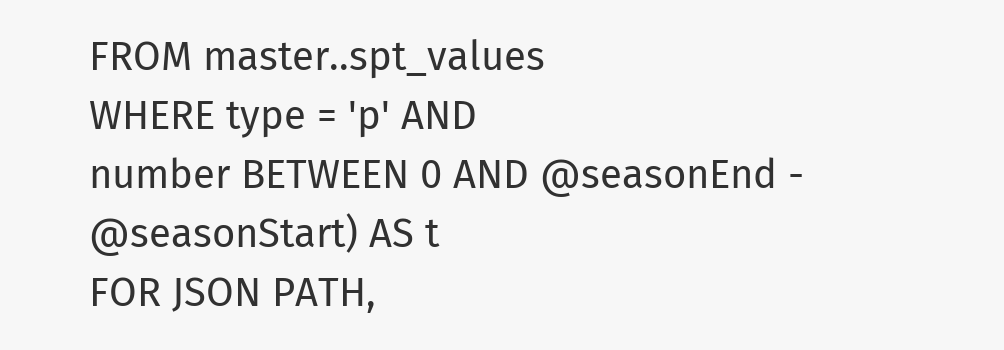FROM master..spt_values
WHERE type = 'p' AND
number BETWEEN 0 AND @seasonEnd - @seasonStart) AS t
FOR JSON PATH,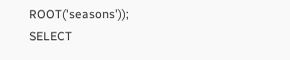ROOT('seasons'));
SELECT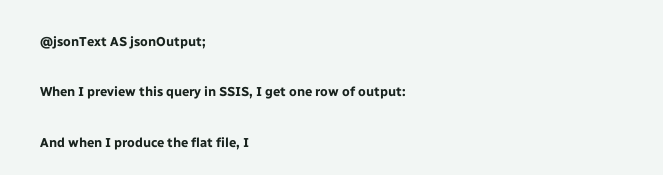@jsonText AS jsonOutput;

When I preview this query in SSIS, I get one row of output:

And when I produce the flat file, I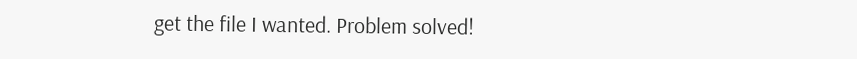get the file I wanted. Problem solved!